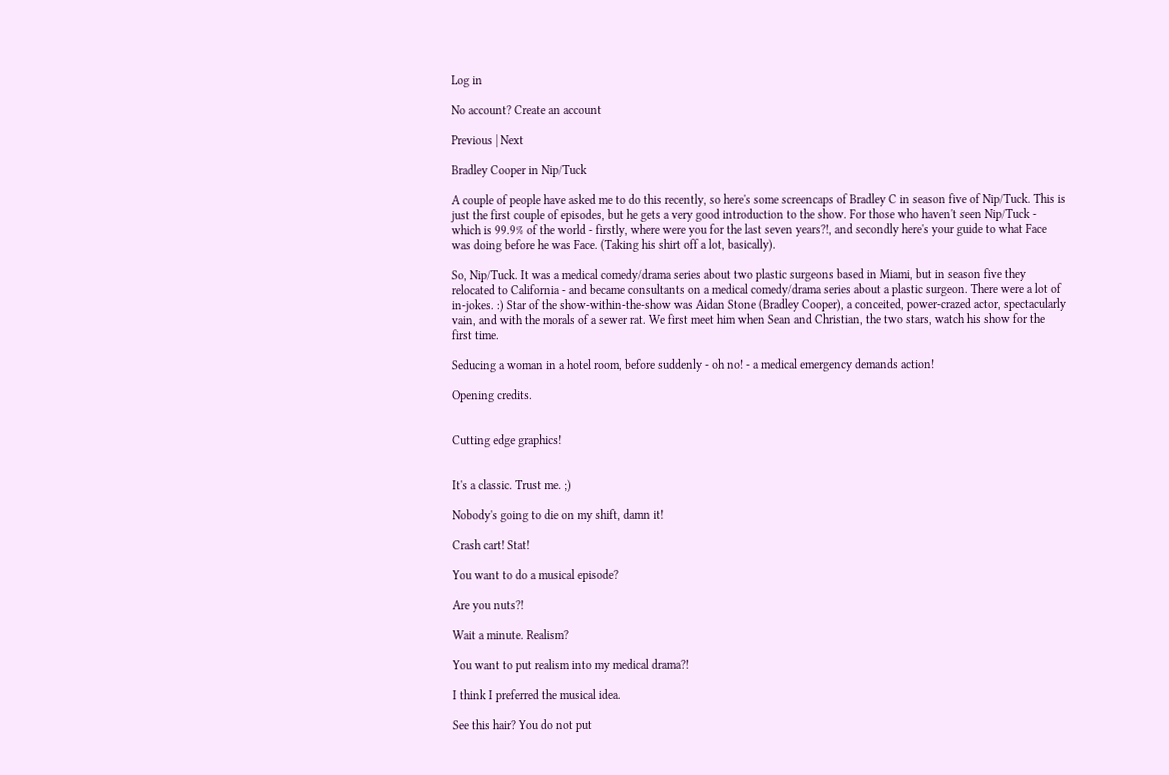Log in

No account? Create an account

Previous | Next

Bradley Cooper in Nip/Tuck

A couple of people have asked me to do this recently, so here's some screencaps of Bradley C in season five of Nip/Tuck. This is just the first couple of episodes, but he gets a very good introduction to the show. For those who haven't seen Nip/Tuck - which is 99.9% of the world - firstly, where were you for the last seven years?!, and secondly here's your guide to what Face was doing before he was Face. (Taking his shirt off a lot, basically).

So, Nip/Tuck. It was a medical comedy/drama series about two plastic surgeons based in Miami, but in season five they relocated to California - and became consultants on a medical comedy/drama series about a plastic surgeon. There were a lot of in-jokes. :) Star of the show-within-the-show was Aidan Stone (Bradley Cooper), a conceited, power-crazed actor, spectacularly vain, and with the morals of a sewer rat. We first meet him when Sean and Christian, the two stars, watch his show for the first time.

Seducing a woman in a hotel room, before suddenly - oh no! - a medical emergency demands action!

Opening credits.


Cutting edge graphics!


It's a classic. Trust me. ;)

Nobody's going to die on my shift, damn it!

Crash cart! Stat!

You want to do a musical episode?

Are you nuts?!

Wait a minute. Realism?

You want to put realism into my medical drama?!

I think I preferred the musical idea.

See this hair? You do not put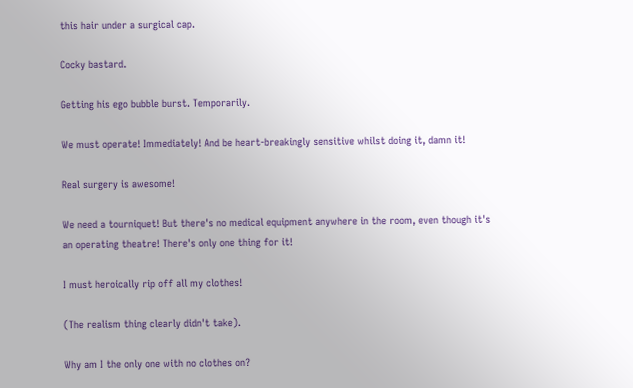this hair under a surgical cap.

Cocky bastard.

Getting his ego bubble burst. Temporarily.

We must operate! Immediately! And be heart-breakingly sensitive whilst doing it, damn it!

Real surgery is awesome!

We need a tourniquet! But there's no medical equipment anywhere in the room, even though it's an operating theatre! There's only one thing for it!

I must heroically rip off all my clothes!

(The realism thing clearly didn't take).

Why am I the only one with no clothes on?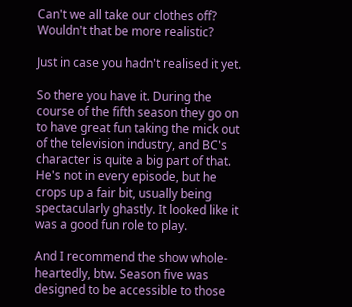Can't we all take our clothes off? Wouldn't that be more realistic?

Just in case you hadn't realised it yet.

So there you have it. During the course of the fifth season they go on to have great fun taking the mick out of the television industry, and BC's character is quite a big part of that. He's not in every episode, but he crops up a fair bit, usually being spectacularly ghastly. It looked like it was a good fun role to play.

And I recommend the show whole-heartedly, btw. Season five was designed to be accessible to those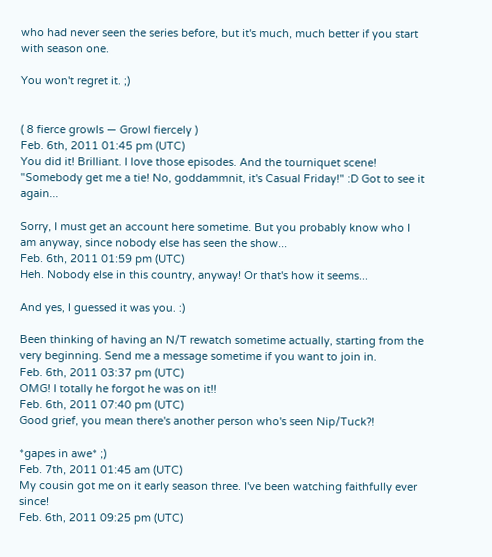who had never seen the series before, but it's much, much better if you start with season one.

You won't regret it. ;)


( 8 fierce growls — Growl fiercely )
Feb. 6th, 2011 01:45 pm (UTC)
You did it! Brilliant. I love those episodes. And the tourniquet scene! "Somebody get me a tie! No, goddammnit, it's Casual Friday!" :D Got to see it again...

Sorry, I must get an account here sometime. But you probably know who I am anyway, since nobody else has seen the show...
Feb. 6th, 2011 01:59 pm (UTC)
Heh. Nobody else in this country, anyway! Or that's how it seems...

And yes, I guessed it was you. :)

Been thinking of having an N/T rewatch sometime actually, starting from the very beginning. Send me a message sometime if you want to join in.
Feb. 6th, 2011 03:37 pm (UTC)
OMG! I totally he forgot he was on it!!
Feb. 6th, 2011 07:40 pm (UTC)
Good grief, you mean there's another person who's seen Nip/Tuck?!

*gapes in awe* ;)
Feb. 7th, 2011 01:45 am (UTC)
My cousin got me on it early season three. I've been watching faithfully ever since!
Feb. 6th, 2011 09:25 pm (UTC)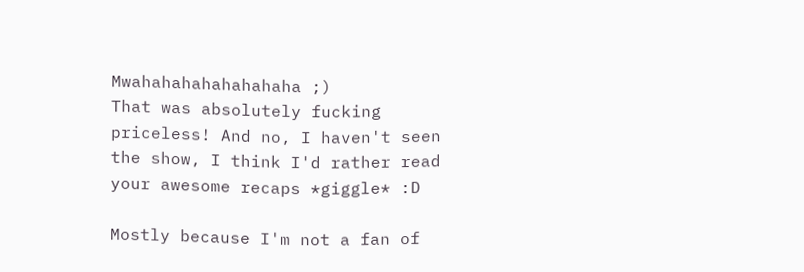Mwahahahahahahahaha ;)
That was absolutely fucking priceless! And no, I haven't seen the show, I think I'd rather read your awesome recaps *giggle* :D

Mostly because I'm not a fan of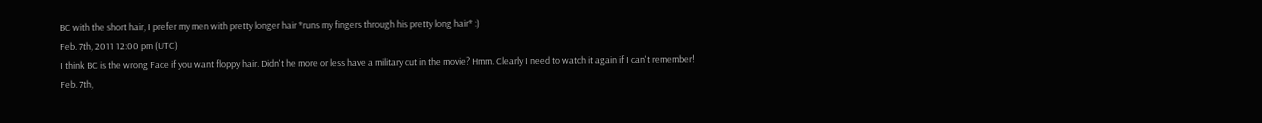BC with the short hair, I prefer my men with pretty longer hair *runs my fingers through his pretty long hair* :)
Feb. 7th, 2011 12:00 pm (UTC)
I think BC is the wrong Face if you want floppy hair. Didn't he more or less have a military cut in the movie? Hmm. Clearly I need to watch it again if I can't remember!
Feb. 7th,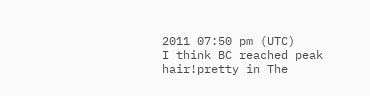2011 07:50 pm (UTC)
I think BC reached peak hair!pretty in The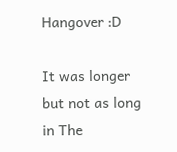Hangover :D

It was longer but not as long in The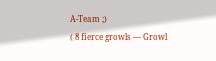A-Team ;)
( 8 fierce growls — Growl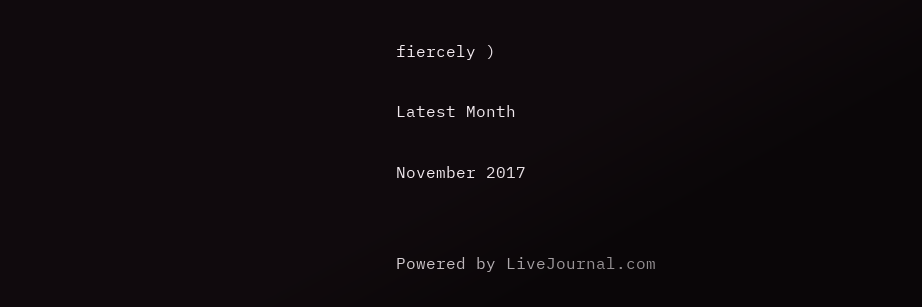fiercely )

Latest Month

November 2017


Powered by LiveJournal.com